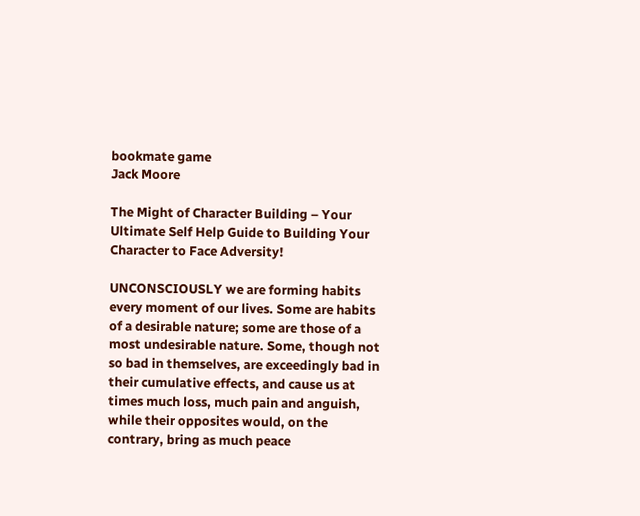bookmate game
Jack Moore

The Might of Character Building – Your Ultimate Self Help Guide to Building Your Character to Face Adversity!

UNCONSCIOUSLY we are forming habits every moment of our lives. Some are habits of a desirable nature; some are those of a most undesirable nature. Some, though not so bad in themselves, are exceedingly bad in their cumulative effects, and cause us at times much loss, much pain and anguish, while their opposites would, on the contrary, bring as much peace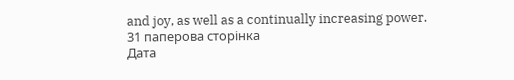and joy, as well as a continually increasing power.
31 паперова сторінка
Дата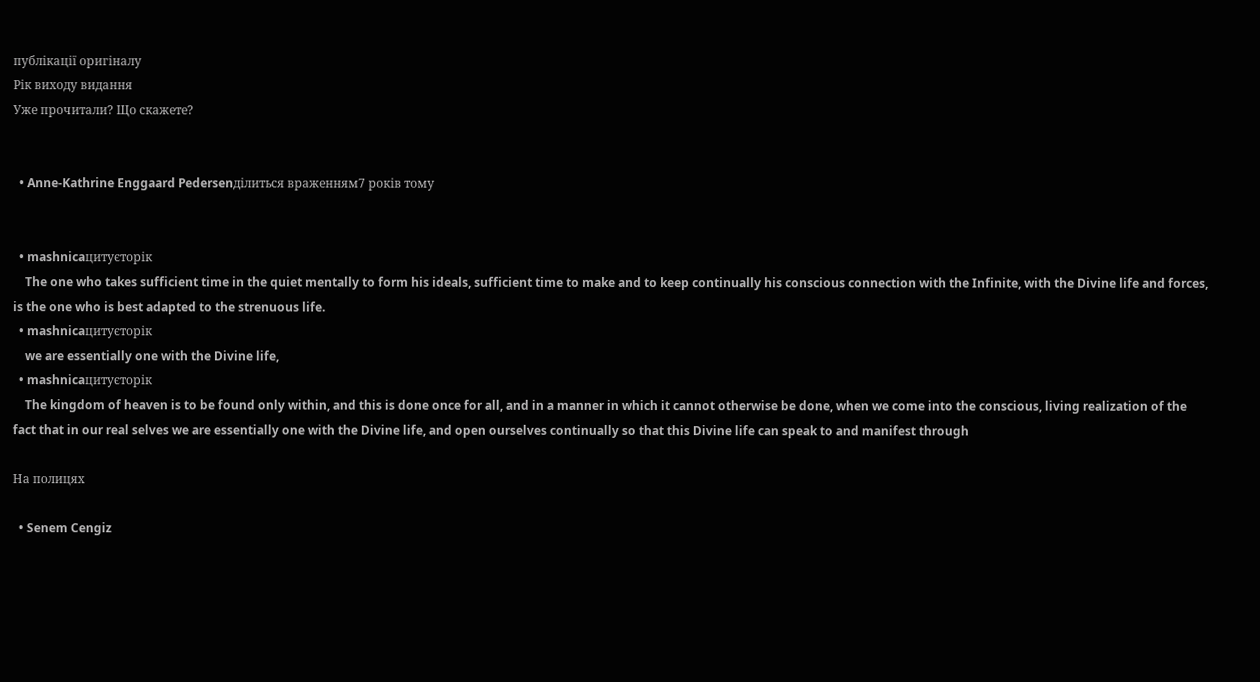публікації оригіналу
Рік виходу видання
Уже прочитали? Що скажете?


  • Anne-Kathrine Enggaard Pedersenділиться враженням7 років тому


  • mashnicaцитуєторік
    The one who takes sufficient time in the quiet mentally to form his ideals, sufficient time to make and to keep continually his conscious connection with the Infinite, with the Divine life and forces, is the one who is best adapted to the strenuous life.
  • mashnicaцитуєторік
    we are essentially one with the Divine life,
  • mashnicaцитуєторік
    The kingdom of heaven is to be found only within, and this is done once for all, and in a manner in which it cannot otherwise be done, when we come into the conscious, living realization of the fact that in our real selves we are essentially one with the Divine life, and open ourselves continually so that this Divine life can speak to and manifest through

На полицях

  • Senem Cengiz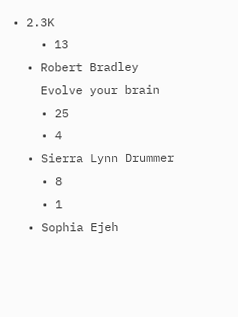• 2.3K
    • 13
  • Robert Bradley
    Evolve your brain
    • 25
    • 4
  • Sierra Lynn Drummer
    • 8
    • 1
  • Sophia Ejeh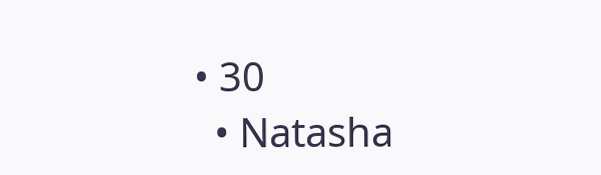• 30
  • Natasha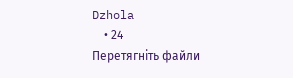Dzhola
    • 24
Перетягніть файли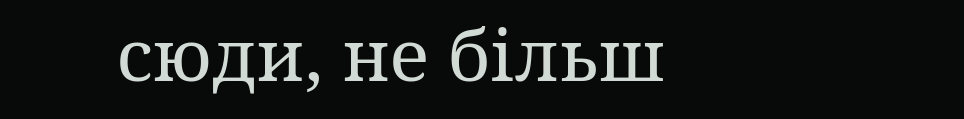сюди, не більш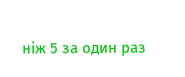ніж 5 за один раз